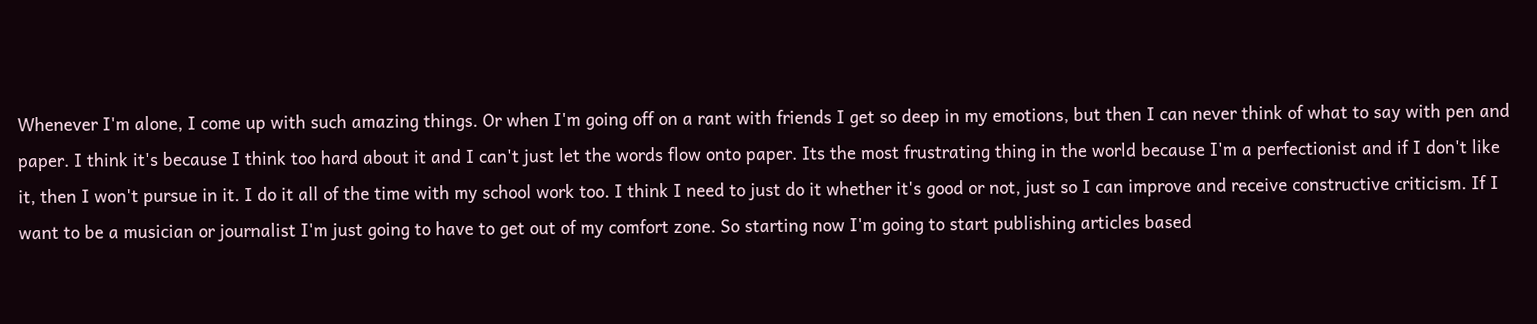Whenever I'm alone, I come up with such amazing things. Or when I'm going off on a rant with friends I get so deep in my emotions, but then I can never think of what to say with pen and paper. I think it's because I think too hard about it and I can't just let the words flow onto paper. Its the most frustrating thing in the world because I'm a perfectionist and if I don't like it, then I won't pursue in it. I do it all of the time with my school work too. I think I need to just do it whether it's good or not, just so I can improve and receive constructive criticism. If I want to be a musician or journalist I'm just going to have to get out of my comfort zone. So starting now I'm going to start publishing articles based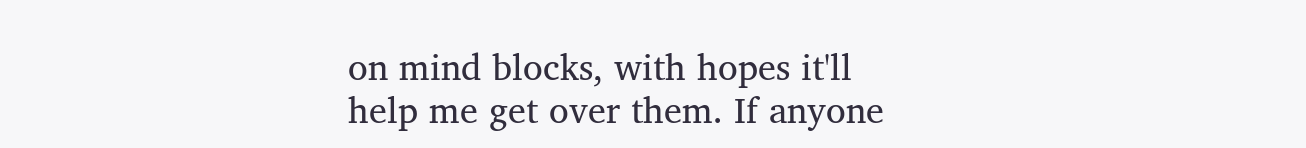on mind blocks, with hopes it'll help me get over them. If anyone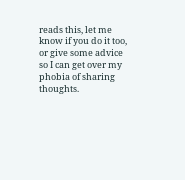reads this, let me know if you do it too, or give some advice so I can get over my phobia of sharing thoughts.